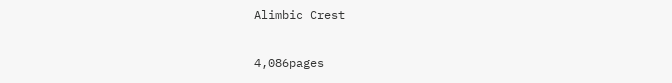Alimbic Crest

4,086pages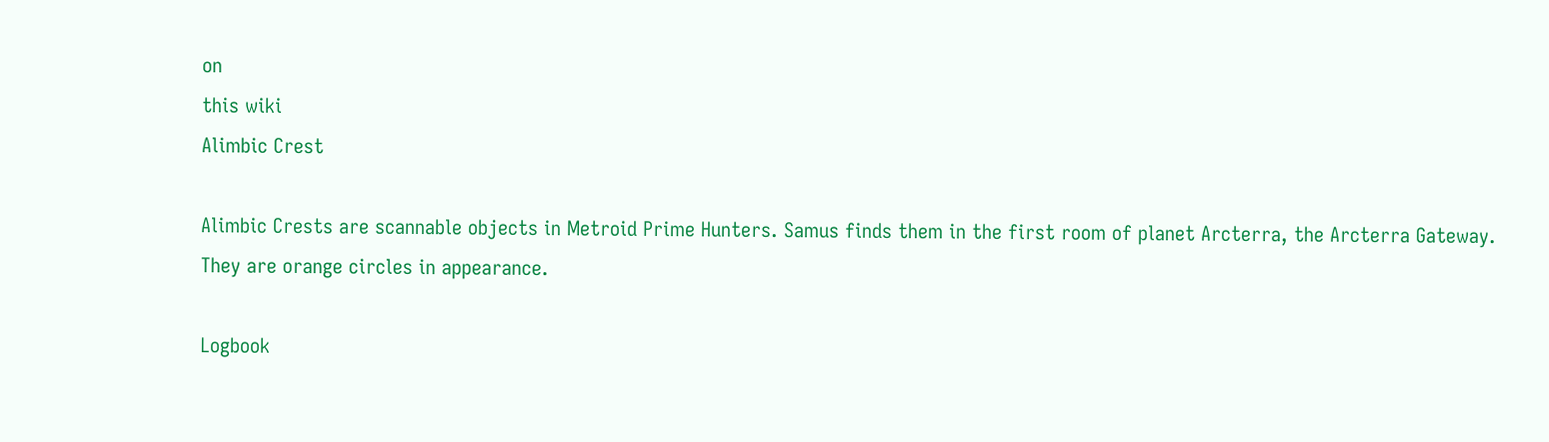on
this wiki
Alimbic Crest

Alimbic Crests are scannable objects in Metroid Prime Hunters. Samus finds them in the first room of planet Arcterra, the Arcterra Gateway. They are orange circles in appearance.

Logbook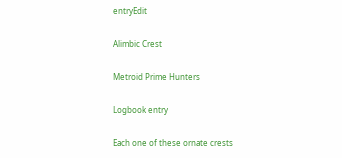entryEdit

Alimbic Crest

Metroid Prime Hunters

Logbook entry

Each one of these ornate crests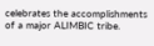celebrates the accomplishments of a major ALIMBIC tribe.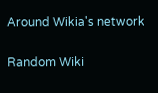Around Wikia's network

Random Wiki